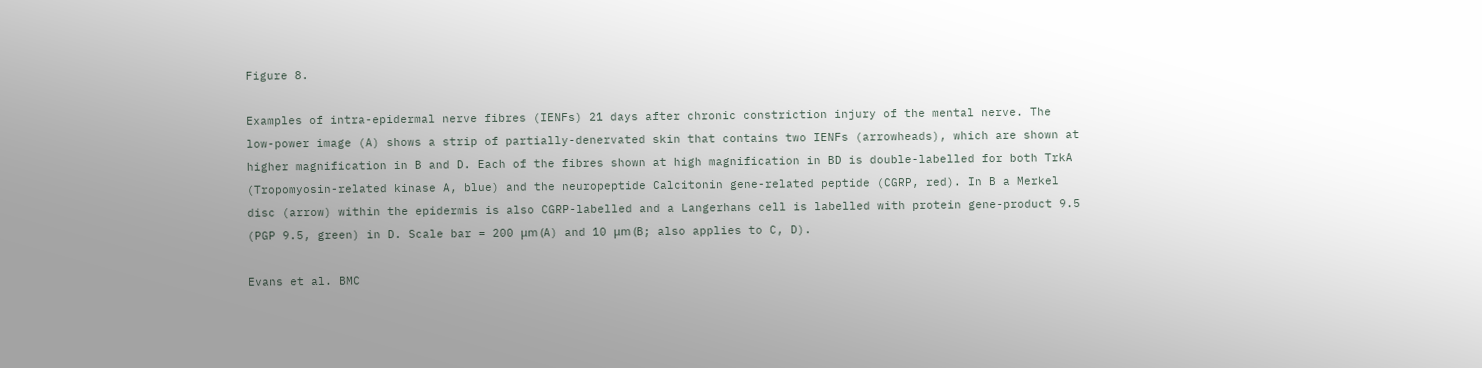Figure 8.

Examples of intra-epidermal nerve fibres (IENFs) 21 days after chronic constriction injury of the mental nerve. The low-power image (A) shows a strip of partially-denervated skin that contains two IENFs (arrowheads), which are shown at higher magnification in B and D. Each of the fibres shown at high magnification in BD is double-labelled for both TrkA (Tropomyosin-related kinase A, blue) and the neuropeptide Calcitonin gene-related peptide (CGRP, red). In B a Merkel disc (arrow) within the epidermis is also CGRP-labelled and a Langerhans cell is labelled with protein gene-product 9.5 (PGP 9.5, green) in D. Scale bar = 200 μm (A) and 10 μm (B; also applies to C, D).

Evans et al. BMC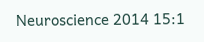Neuroscience 2014 15:1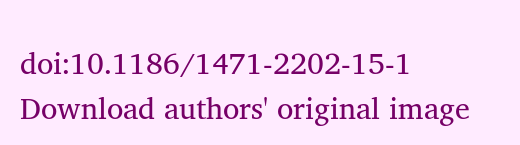doi:10.1186/1471-2202-15-1
Download authors' original image